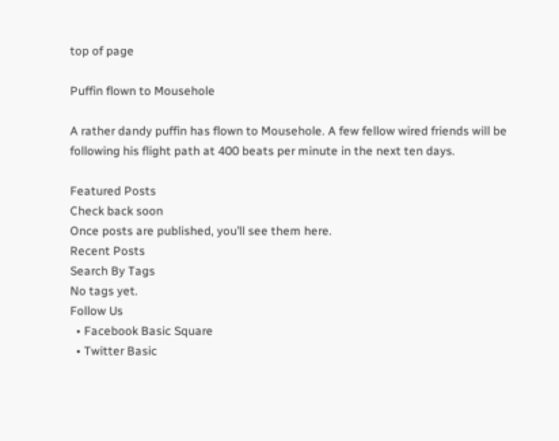top of page

Puffin flown to Mousehole

A rather dandy puffin has flown to Mousehole. A few fellow wired friends will be following his flight path at 400 beats per minute in the next ten days.

Featured Posts
Check back soon
Once posts are published, you’ll see them here.
Recent Posts
Search By Tags
No tags yet.
Follow Us
  • Facebook Basic Square
  • Twitter Basic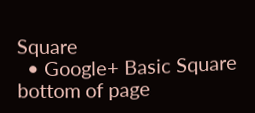Square
  • Google+ Basic Square
bottom of page